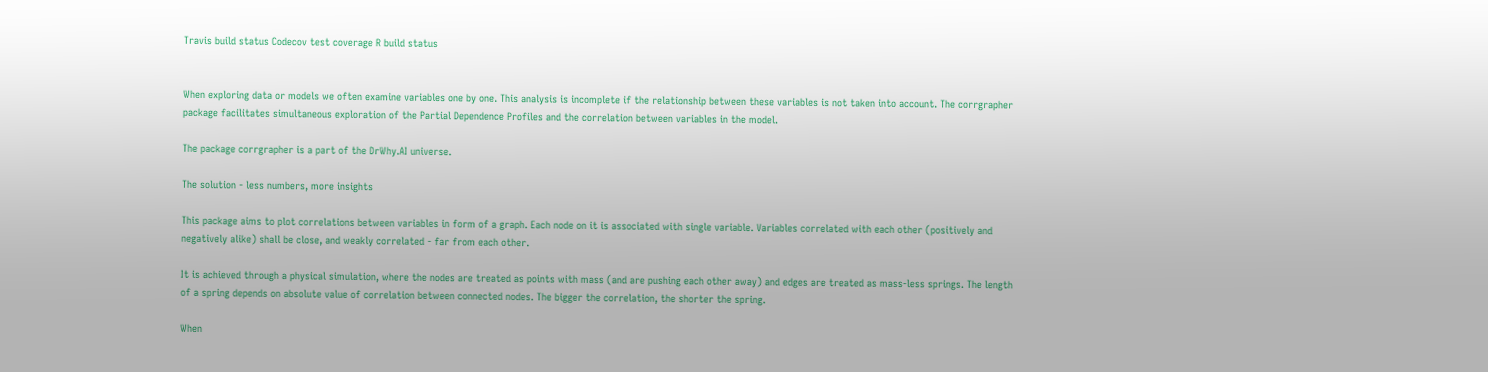Travis build status Codecov test coverage R build status


When exploring data or models we often examine variables one by one. This analysis is incomplete if the relationship between these variables is not taken into account. The corrgrapher package facilitates simultaneous exploration of the Partial Dependence Profiles and the correlation between variables in the model.

The package corrgrapher is a part of the DrWhy.AI universe.

The solution - less numbers, more insights

This package aims to plot correlations between variables in form of a graph. Each node on it is associated with single variable. Variables correlated with each other (positively and negatively alike) shall be close, and weakly correlated - far from each other.

It is achieved through a physical simulation, where the nodes are treated as points with mass (and are pushing each other away) and edges are treated as mass-less springs. The length of a spring depends on absolute value of correlation between connected nodes. The bigger the correlation, the shorter the spring.

When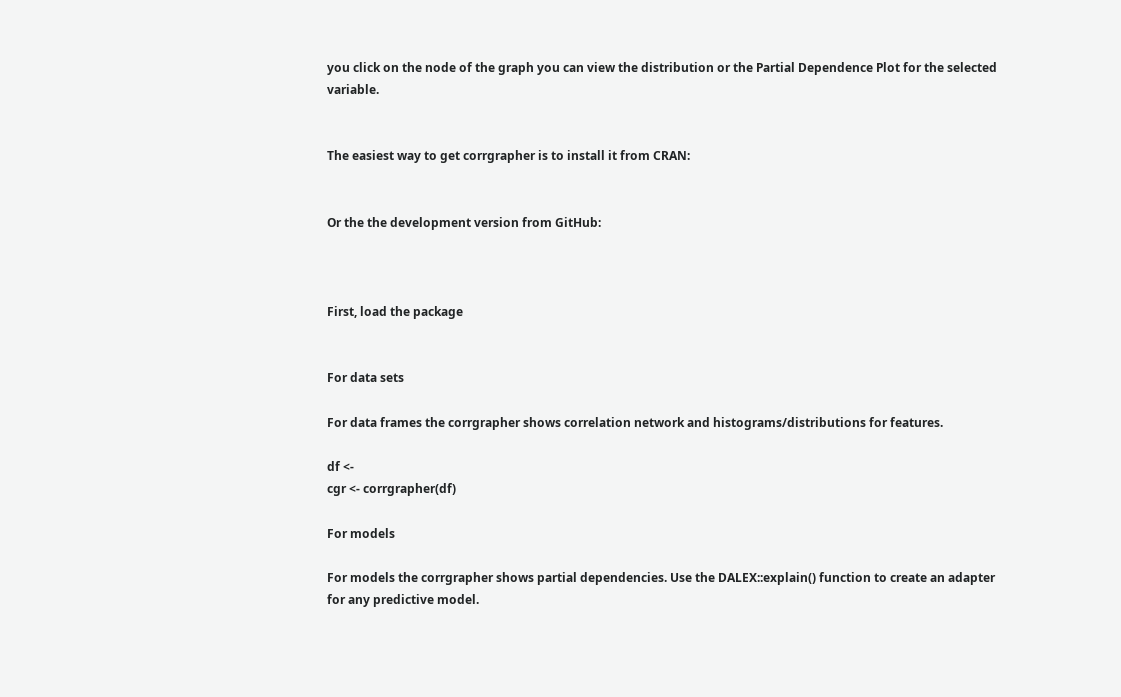you click on the node of the graph you can view the distribution or the Partial Dependence Plot for the selected variable.


The easiest way to get corrgrapher is to install it from CRAN:


Or the the development version from GitHub:



First, load the package


For data sets

For data frames the corrgrapher shows correlation network and histograms/distributions for features.

df <-
cgr <- corrgrapher(df)

For models

For models the corrgrapher shows partial dependencies. Use the DALEX::explain() function to create an adapter for any predictive model.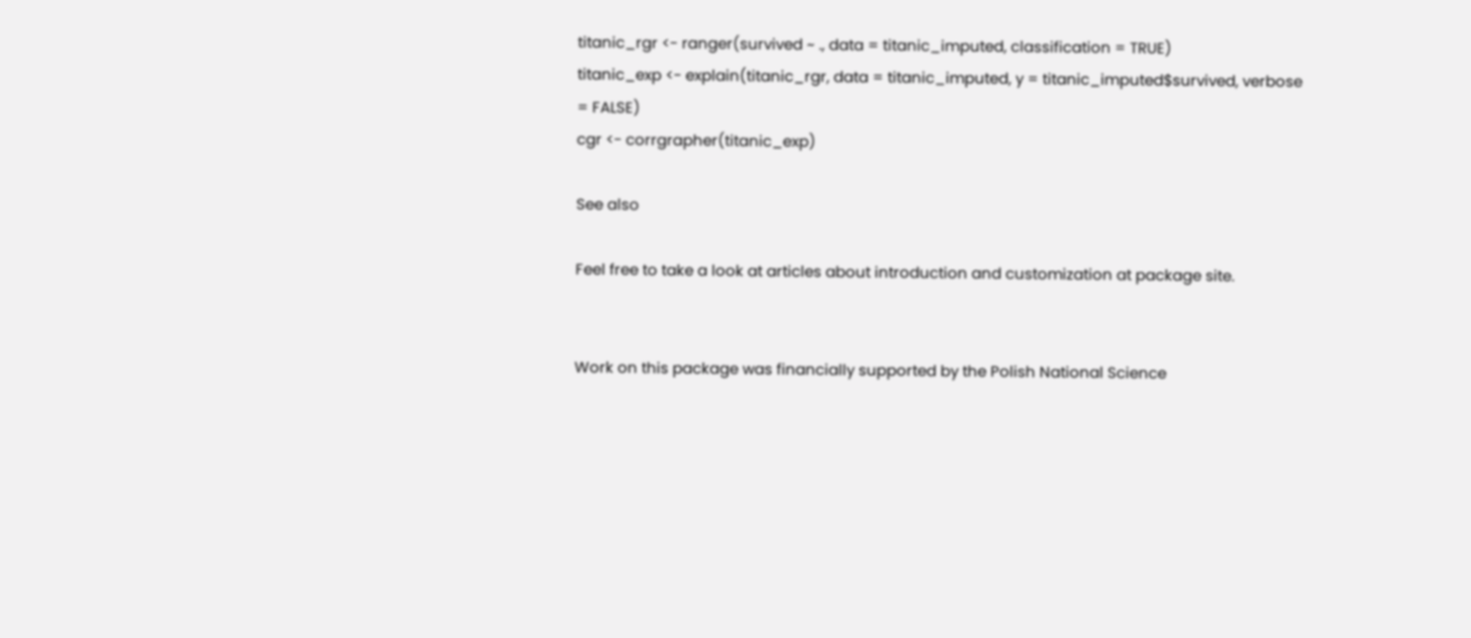titanic_rgr <- ranger(survived ~ ., data = titanic_imputed, classification = TRUE)
titanic_exp <- explain(titanic_rgr, data = titanic_imputed, y = titanic_imputed$survived, verbose = FALSE)
cgr <- corrgrapher(titanic_exp)

See also

Feel free to take a look at articles about introduction and customization at package site.


Work on this package was financially supported by the Polish National Science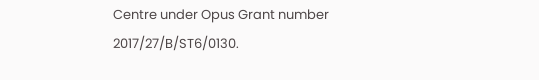Centre under Opus Grant number 2017/27/B/ST6/0130.